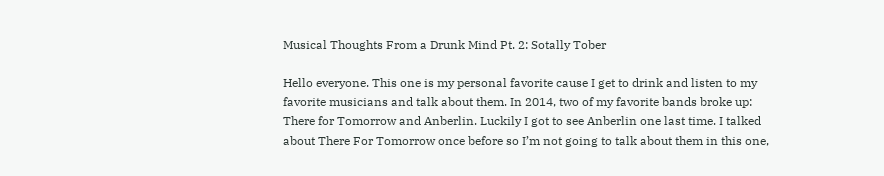Musical Thoughts From a Drunk Mind Pt. 2: Sotally Tober

Hello everyone. This one is my personal favorite cause I get to drink and listen to my favorite musicians and talk about them. In 2014, two of my favorite bands broke up: There for Tomorrow and Anberlin. Luckily I got to see Anberlin one last time. I talked about There For Tomorrow once before so I’m not going to talk about them in this one,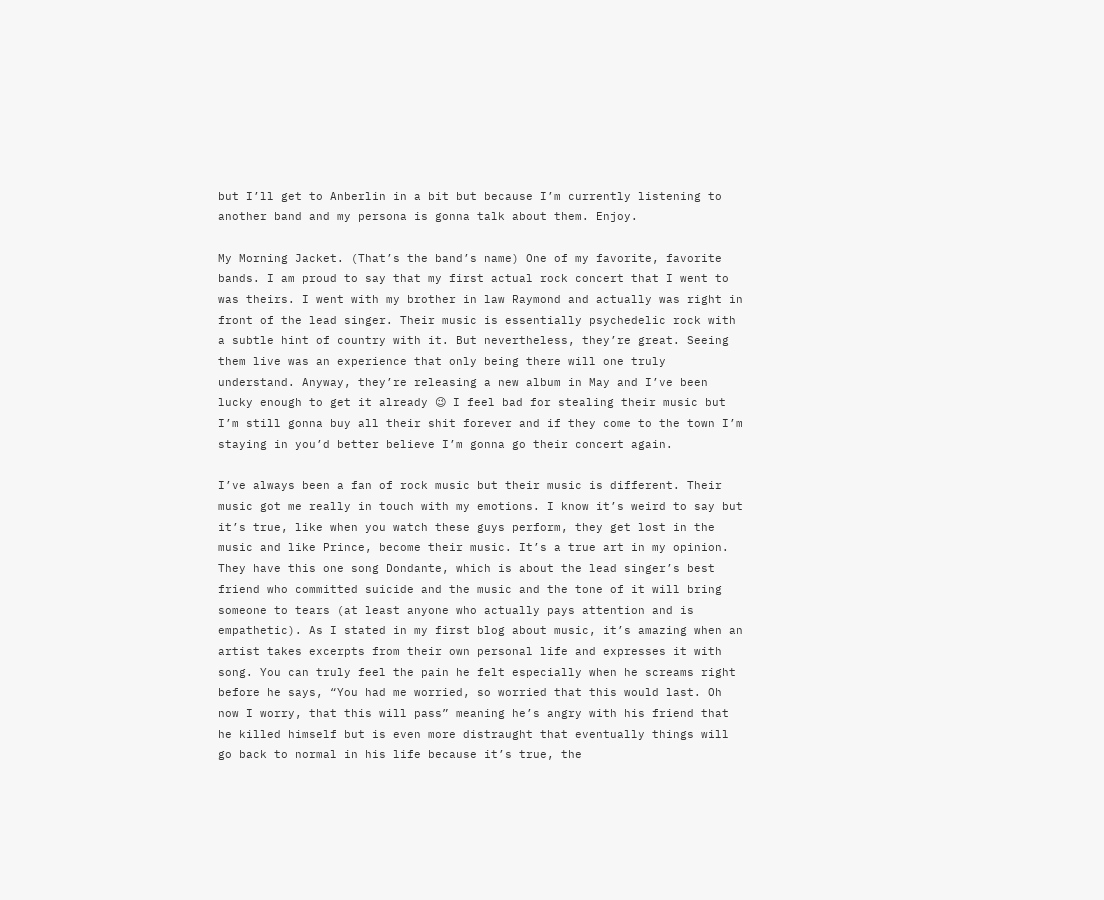but I’ll get to Anberlin in a bit but because I’m currently listening to another band and my persona is gonna talk about them. Enjoy.

My Morning Jacket. (That’s the band’s name) One of my favorite, favorite bands. I am proud to say that my first actual rock concert that I went to was theirs. I went with my brother in law Raymond and actually was right in front of the lead singer. Their music is essentially psychedelic rock with a subtle hint of country with it. But nevertheless, they’re great. Seeing them live was an experience that only being there will one truly understand. Anyway, they’re releasing a new album in May and I’ve been lucky enough to get it already 😉 I feel bad for stealing their music but I’m still gonna buy all their shit forever and if they come to the town I’m staying in you’d better believe I’m gonna go their concert again.

I’ve always been a fan of rock music but their music is different. Their music got me really in touch with my emotions. I know it’s weird to say but it’s true, like when you watch these guys perform, they get lost in the music and like Prince, become their music. It’s a true art in my opinion. They have this one song Dondante, which is about the lead singer’s best friend who committed suicide and the music and the tone of it will bring someone to tears (at least anyone who actually pays attention and is empathetic). As I stated in my first blog about music, it’s amazing when an artist takes excerpts from their own personal life and expresses it with song. You can truly feel the pain he felt especially when he screams right before he says, “You had me worried, so worried that this would last. Oh now I worry, that this will pass” meaning he’s angry with his friend that he killed himself but is even more distraught that eventually things will go back to normal in his life because it’s true, the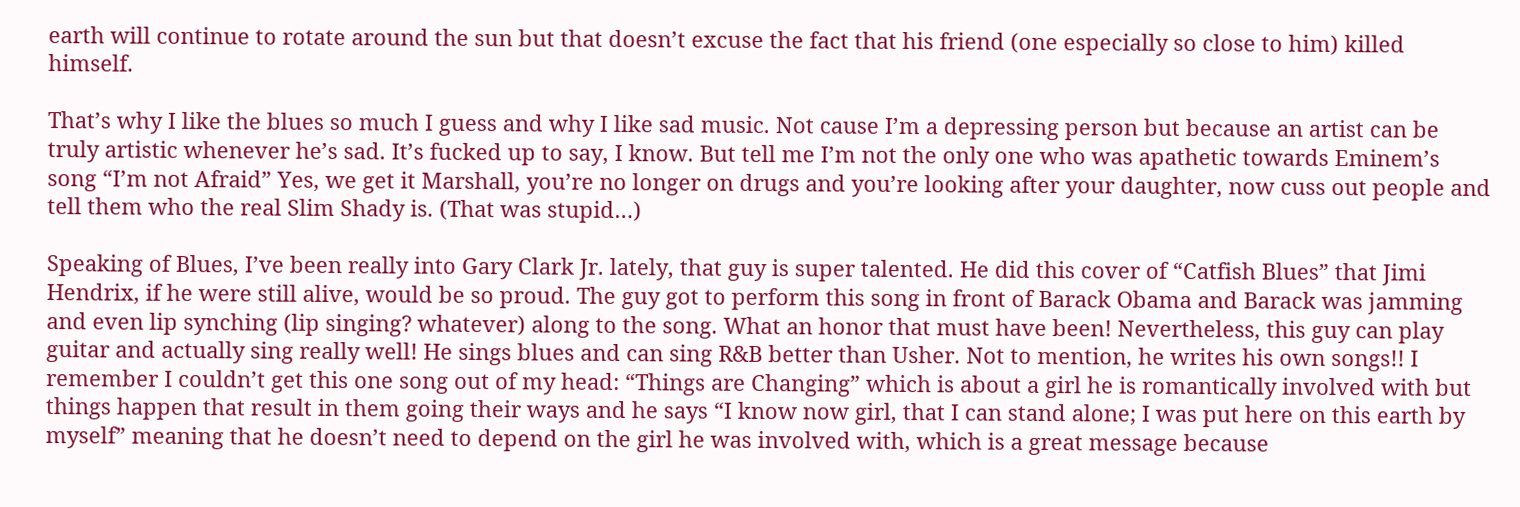earth will continue to rotate around the sun but that doesn’t excuse the fact that his friend (one especially so close to him) killed himself.

That’s why I like the blues so much I guess and why I like sad music. Not cause I’m a depressing person but because an artist can be truly artistic whenever he’s sad. It’s fucked up to say, I know. But tell me I’m not the only one who was apathetic towards Eminem’s song “I’m not Afraid” Yes, we get it Marshall, you’re no longer on drugs and you’re looking after your daughter, now cuss out people and tell them who the real Slim Shady is. (That was stupid…)

Speaking of Blues, I’ve been really into Gary Clark Jr. lately, that guy is super talented. He did this cover of “Catfish Blues” that Jimi Hendrix, if he were still alive, would be so proud. The guy got to perform this song in front of Barack Obama and Barack was jamming and even lip synching (lip singing? whatever) along to the song. What an honor that must have been! Nevertheless, this guy can play guitar and actually sing really well! He sings blues and can sing R&B better than Usher. Not to mention, he writes his own songs!! I remember I couldn’t get this one song out of my head: “Things are Changing” which is about a girl he is romantically involved with but things happen that result in them going their ways and he says “I know now girl, that I can stand alone; I was put here on this earth by myself” meaning that he doesn’t need to depend on the girl he was involved with, which is a great message because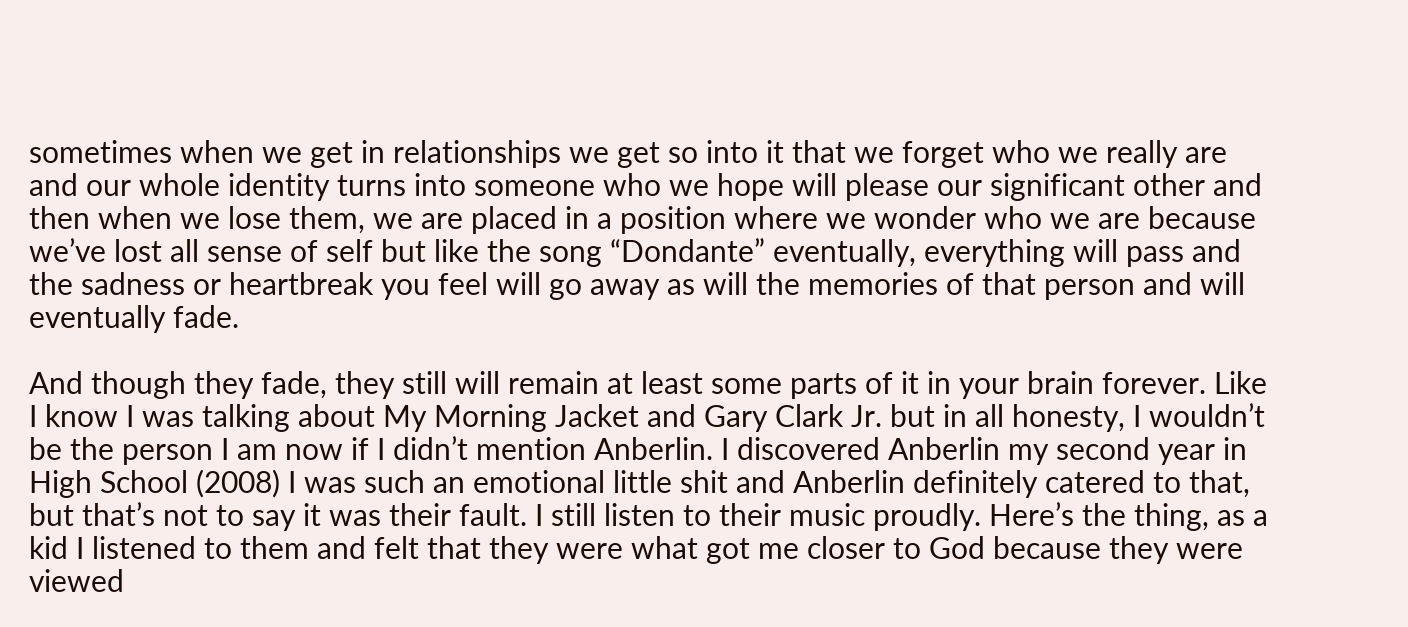sometimes when we get in relationships we get so into it that we forget who we really are and our whole identity turns into someone who we hope will please our significant other and then when we lose them, we are placed in a position where we wonder who we are because we’ve lost all sense of self but like the song “Dondante” eventually, everything will pass and the sadness or heartbreak you feel will go away as will the memories of that person and will eventually fade.

And though they fade, they still will remain at least some parts of it in your brain forever. Like I know I was talking about My Morning Jacket and Gary Clark Jr. but in all honesty, I wouldn’t be the person I am now if I didn’t mention Anberlin. I discovered Anberlin my second year in High School (2008) I was such an emotional little shit and Anberlin definitely catered to that, but that’s not to say it was their fault. I still listen to their music proudly. Here’s the thing, as a kid I listened to them and felt that they were what got me closer to God because they were viewed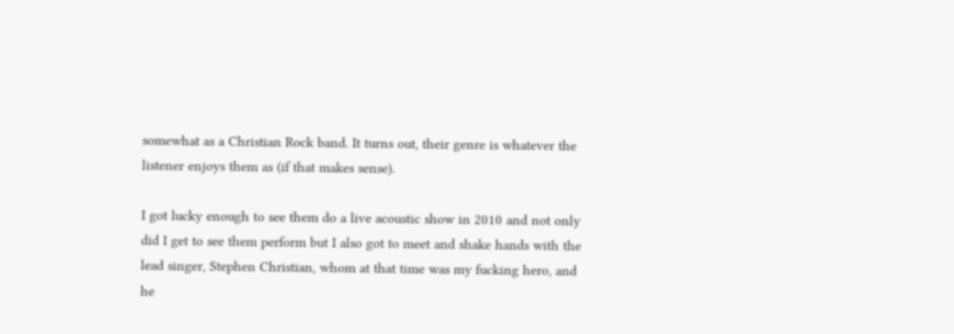somewhat as a Christian Rock band. It turns out, their genre is whatever the listener enjoys them as (if that makes sense).

I got lucky enough to see them do a live acoustic show in 2010 and not only did I get to see them perform but I also got to meet and shake hands with the lead singer, Stephen Christian, whom at that time was my fucking hero, and he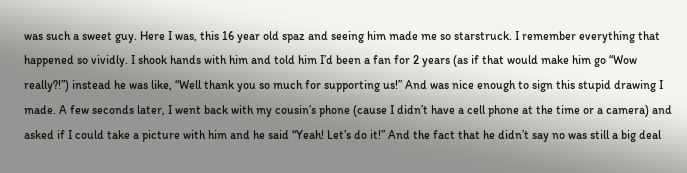was such a sweet guy. Here I was, this 16 year old spaz and seeing him made me so starstruck. I remember everything that happened so vividly. I shook hands with him and told him I’d been a fan for 2 years (as if that would make him go “Wow really?!”) instead he was like, “Well thank you so much for supporting us!” And was nice enough to sign this stupid drawing I made. A few seconds later, I went back with my cousin’s phone (cause I didn’t have a cell phone at the time or a camera) and asked if I could take a picture with him and he said “Yeah! Let’s do it!” And the fact that he didn’t say no was still a big deal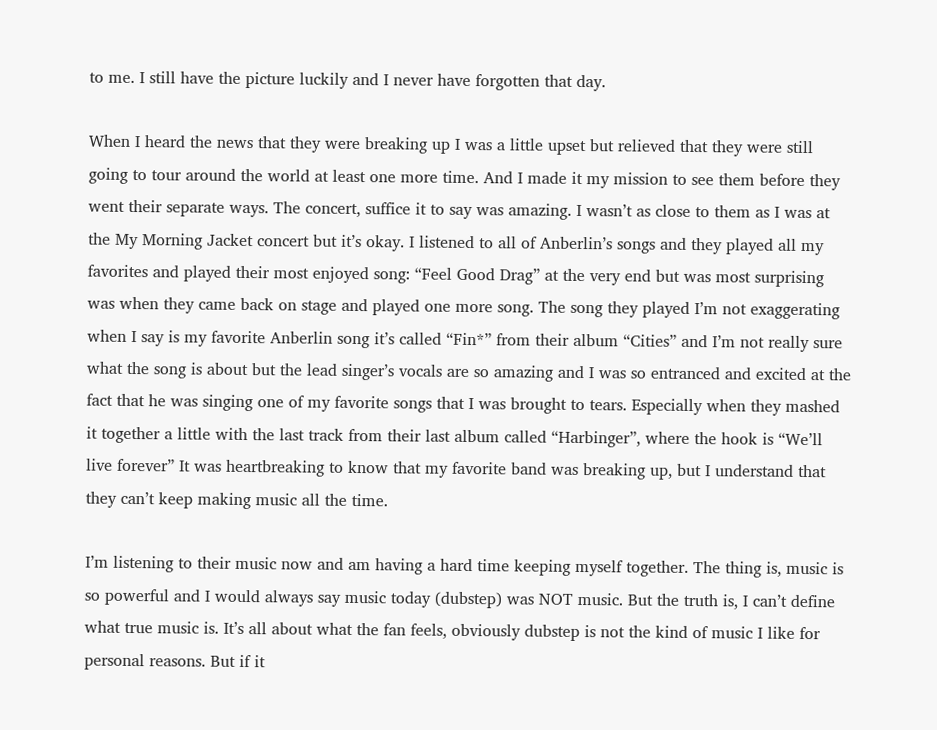to me. I still have the picture luckily and I never have forgotten that day.

When I heard the news that they were breaking up I was a little upset but relieved that they were still going to tour around the world at least one more time. And I made it my mission to see them before they went their separate ways. The concert, suffice it to say was amazing. I wasn’t as close to them as I was at the My Morning Jacket concert but it’s okay. I listened to all of Anberlin’s songs and they played all my favorites and played their most enjoyed song: “Feel Good Drag” at the very end but was most surprising was when they came back on stage and played one more song. The song they played I’m not exaggerating when I say is my favorite Anberlin song it’s called “Fin*” from their album “Cities” and I’m not really sure what the song is about but the lead singer’s vocals are so amazing and I was so entranced and excited at the fact that he was singing one of my favorite songs that I was brought to tears. Especially when they mashed it together a little with the last track from their last album called “Harbinger”, where the hook is “We’ll live forever” It was heartbreaking to know that my favorite band was breaking up, but I understand that they can’t keep making music all the time.

I’m listening to their music now and am having a hard time keeping myself together. The thing is, music is so powerful and I would always say music today (dubstep) was NOT music. But the truth is, I can’t define what true music is. It’s all about what the fan feels, obviously dubstep is not the kind of music I like for personal reasons. But if it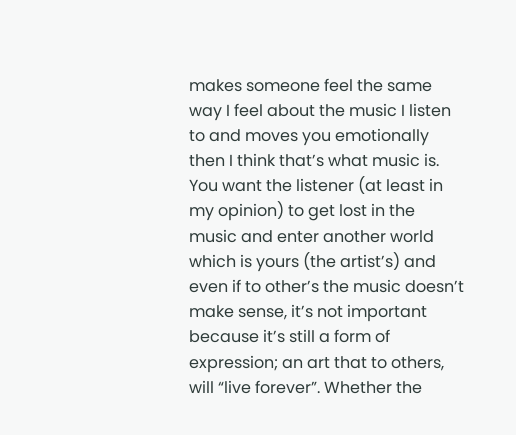makes someone feel the same way I feel about the music I listen to and moves you emotionally then I think that’s what music is. You want the listener (at least in my opinion) to get lost in the music and enter another world which is yours (the artist’s) and even if to other’s the music doesn’t make sense, it’s not important because it’s still a form of expression; an art that to others, will “live forever”. Whether the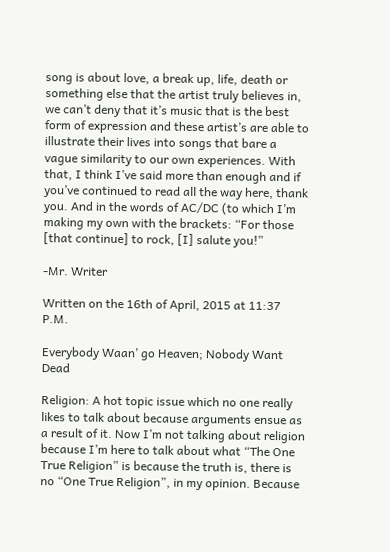song is about love, a break up, life, death or something else that the artist truly believes in, we can’t deny that it’s music that is the best form of expression and these artist’s are able to illustrate their lives into songs that bare a vague similarity to our own experiences. With that, I think I’ve said more than enough and if you’ve continued to read all the way here, thank you. And in the words of AC/DC (to which I’m making my own with the brackets: “For those [that continue] to rock, [I] salute you!”

-Mr. Writer

Written on the 16th of April, 2015 at 11:37 P.M.

Everybody Waan’ go Heaven; Nobody Want Dead

Religion: A hot topic issue which no one really likes to talk about because arguments ensue as a result of it. Now I’m not talking about religion because I’m here to talk about what “The One True Religion” is because the truth is, there is no “One True Religion”, in my opinion. Because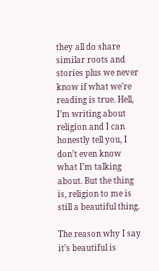they all do share similar roots and stories plus we never know if what we’re reading is true. Hell, I’m writing about religion and I can honestly tell you, I don’t even know what I’m talking about. But the thing is, religion to me is still a beautiful thing.

The reason why I say it’s beautiful is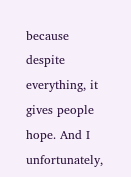because despite everything, it gives people hope. And I unfortunately,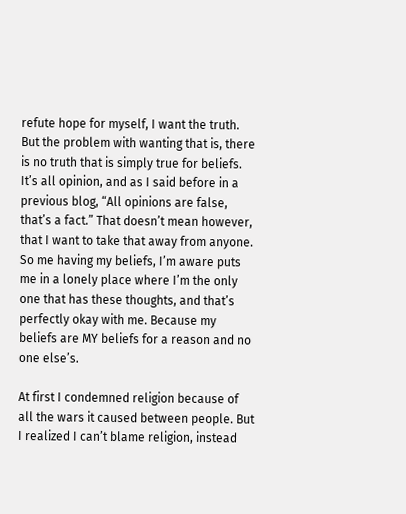refute hope for myself, I want the truth. But the problem with wanting that is, there is no truth that is simply true for beliefs. It’s all opinion, and as I said before in a previous blog, “All opinions are false, that’s a fact.” That doesn’t mean however, that I want to take that away from anyone. So me having my beliefs, I’m aware puts me in a lonely place where I’m the only one that has these thoughts, and that’s perfectly okay with me. Because my beliefs are MY beliefs for a reason and no one else’s.

At first I condemned religion because of all the wars it caused between people. But I realized I can’t blame religion, instead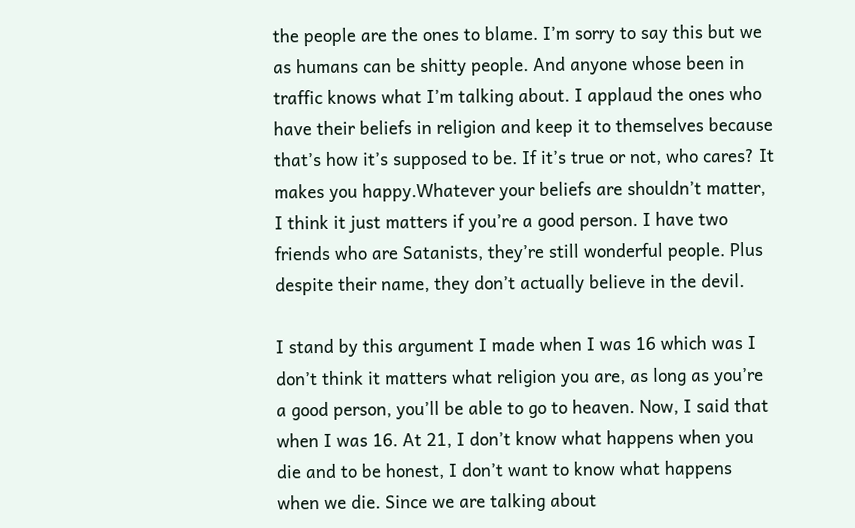the people are the ones to blame. I’m sorry to say this but we as humans can be shitty people. And anyone whose been in traffic knows what I’m talking about. I applaud the ones who have their beliefs in religion and keep it to themselves because that’s how it’s supposed to be. If it’s true or not, who cares? It makes you happy.Whatever your beliefs are shouldn’t matter, I think it just matters if you’re a good person. I have two friends who are Satanists, they’re still wonderful people. Plus despite their name, they don’t actually believe in the devil.

I stand by this argument I made when I was 16 which was I don’t think it matters what religion you are, as long as you’re a good person, you’ll be able to go to heaven. Now, I said that when I was 16. At 21, I don’t know what happens when you die and to be honest, I don’t want to know what happens when we die. Since we are talking about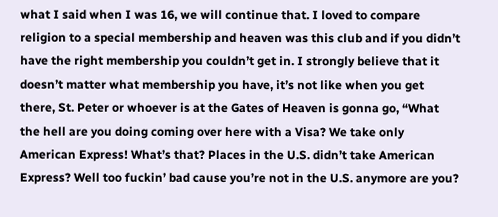what I said when I was 16, we will continue that. I loved to compare religion to a special membership and heaven was this club and if you didn’t have the right membership you couldn’t get in. I strongly believe that it doesn’t matter what membership you have, it’s not like when you get there, St. Peter or whoever is at the Gates of Heaven is gonna go, “What the hell are you doing coming over here with a Visa? We take only American Express! What’s that? Places in the U.S. didn’t take American Express? Well too fuckin’ bad cause you’re not in the U.S. anymore are you?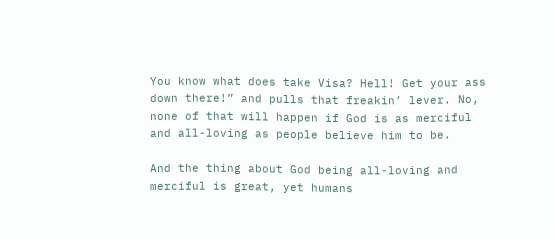You know what does take Visa? Hell! Get your ass down there!” and pulls that freakin’ lever. No, none of that will happen if God is as merciful and all-loving as people believe him to be.

And the thing about God being all-loving and merciful is great, yet humans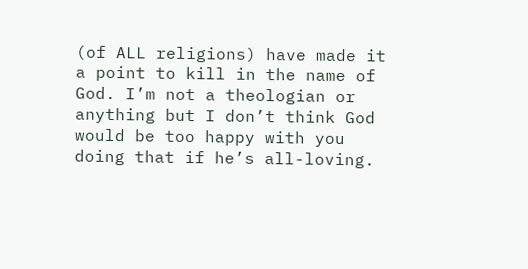(of ALL religions) have made it a point to kill in the name of God. I’m not a theologian or anything but I don’t think God would be too happy with you doing that if he’s all-loving.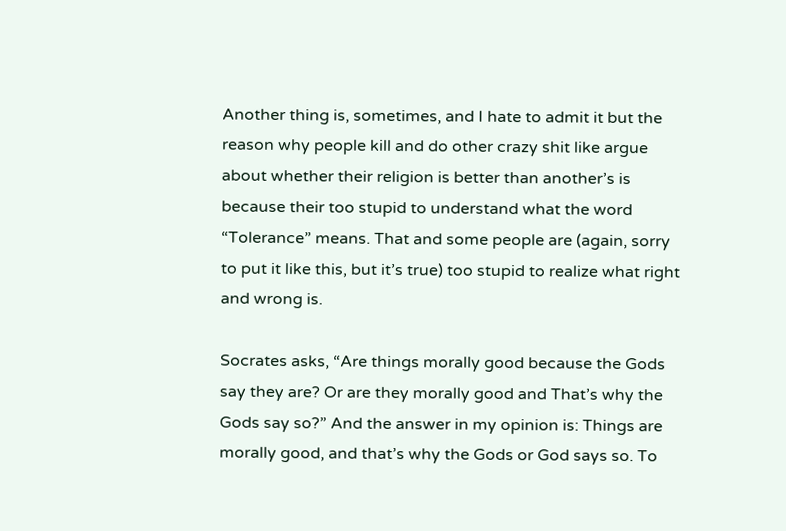Another thing is, sometimes, and I hate to admit it but the reason why people kill and do other crazy shit like argue about whether their religion is better than another’s is because their too stupid to understand what the word “Tolerance” means. That and some people are (again, sorry to put it like this, but it’s true) too stupid to realize what right and wrong is.

Socrates asks, “Are things morally good because the Gods say they are? Or are they morally good and That’s why the Gods say so?” And the answer in my opinion is: Things are morally good, and that’s why the Gods or God says so. To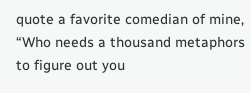quote a favorite comedian of mine, “Who needs a thousand metaphors to figure out you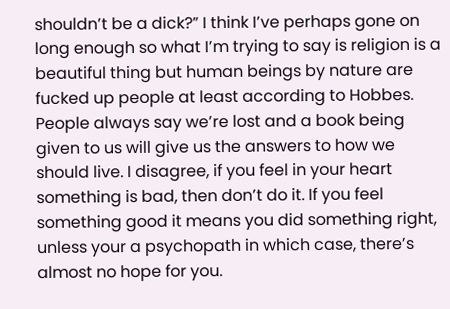shouldn’t be a dick?” I think I’ve perhaps gone on long enough so what I’m trying to say is religion is a beautiful thing but human beings by nature are fucked up people at least according to Hobbes. People always say we’re lost and a book being given to us will give us the answers to how we should live. I disagree, if you feel in your heart something is bad, then don’t do it. If you feel something good it means you did something right, unless your a psychopath in which case, there’s almost no hope for you.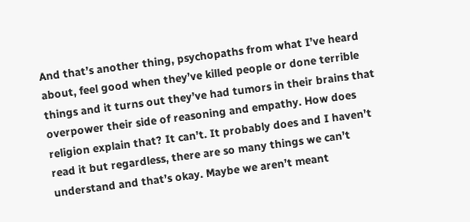And that’s another thing, psychopaths from what I’ve heard about, feel good when they’ve killed people or done terrible things and it turns out they’ve had tumors in their brains that overpower their side of reasoning and empathy. How does religion explain that? It can’t. It probably does and I haven’t read it but regardless, there are so many things we can’t understand and that’s okay. Maybe we aren’t meant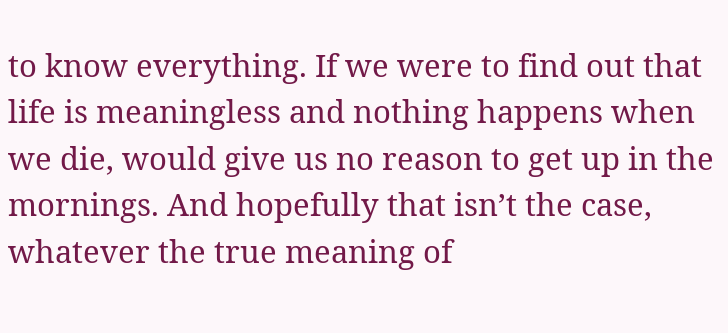to know everything. If we were to find out that life is meaningless and nothing happens when we die, would give us no reason to get up in the mornings. And hopefully that isn’t the case, whatever the true meaning of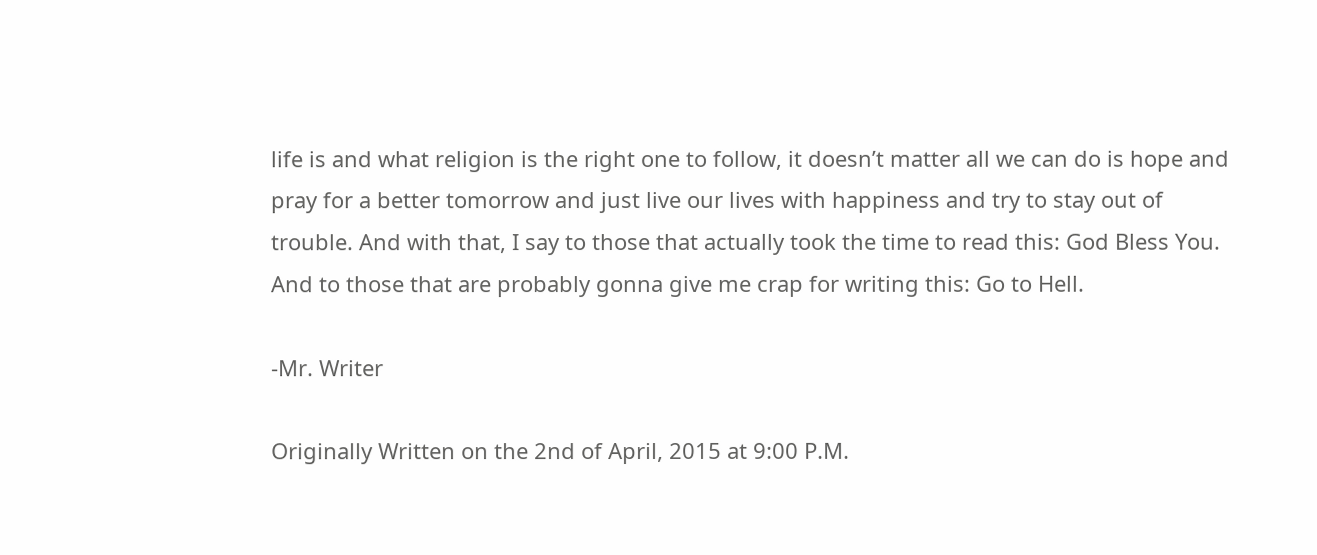life is and what religion is the right one to follow, it doesn’t matter all we can do is hope and pray for a better tomorrow and just live our lives with happiness and try to stay out of trouble. And with that, I say to those that actually took the time to read this: God Bless You. And to those that are probably gonna give me crap for writing this: Go to Hell.

-Mr. Writer

Originally Written on the 2nd of April, 2015 at 9:00 P.M.